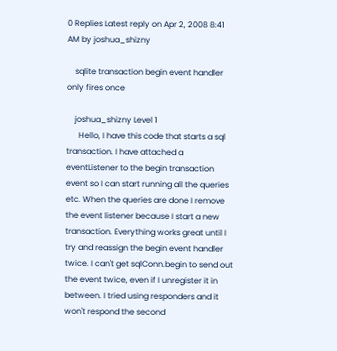0 Replies Latest reply on Apr 2, 2008 8:41 AM by joshua_shizny

    sqlite transaction begin event handler only fires once

    joshua_shizny Level 1
      Hello, I have this code that starts a sql transaction. I have attached a eventListener to the begin transaction event so I can start running all the queries etc. When the queries are done I remove the event listener because I start a new transaction. Everything works great until I try and reassign the begin event handler twice. I can't get sqlConn.begin to send out the event twice, even if I unregister it in between. I tried using responders and it won't respond the second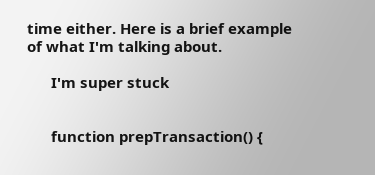time either. Here is a brief example of what I'm talking about.

      I'm super stuck


      function prepTransaction() {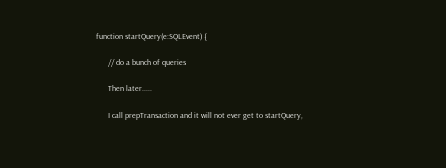function startQuery(e:SQLEvent) {

      // do a bunch of queries

      Then later.....

      I call prepTransaction and it will not ever get to startQuery,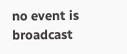no event is broadcast